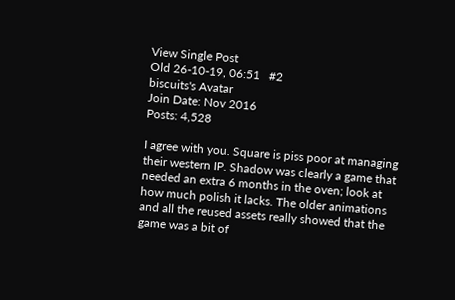View Single Post
Old 26-10-19, 06:51   #2
biscuits's Avatar
Join Date: Nov 2016
Posts: 4,528

I agree with you. Square is piss poor at managing their western IP. Shadow was clearly a game that needed an extra 6 months in the oven; look at how much polish it lacks. The older animations and all the reused assets really showed that the game was a bit of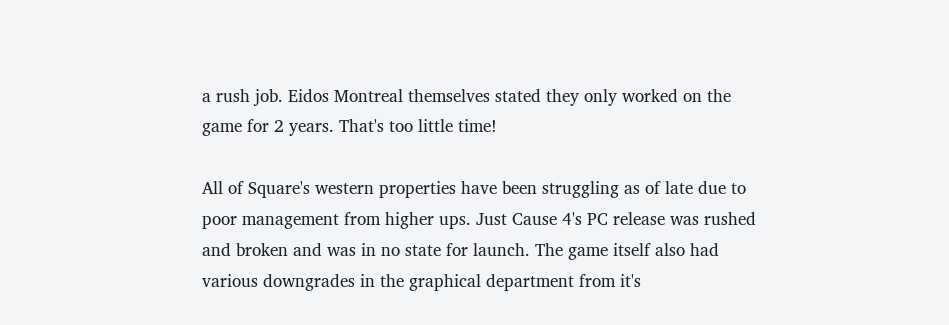a rush job. Eidos Montreal themselves stated they only worked on the game for 2 years. That's too little time!

All of Square's western properties have been struggling as of late due to poor management from higher ups. Just Cause 4's PC release was rushed and broken and was in no state for launch. The game itself also had various downgrades in the graphical department from it's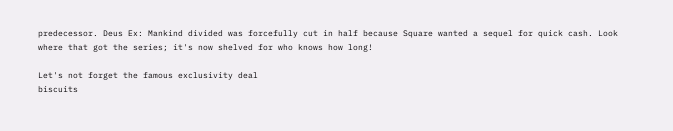predecessor. Deus Ex: Mankind divided was forcefully cut in half because Square wanted a sequel for quick cash. Look where that got the series; it's now shelved for who knows how long!

Let's not forget the famous exclusivity deal
biscuits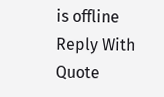is offline   Reply With Quote